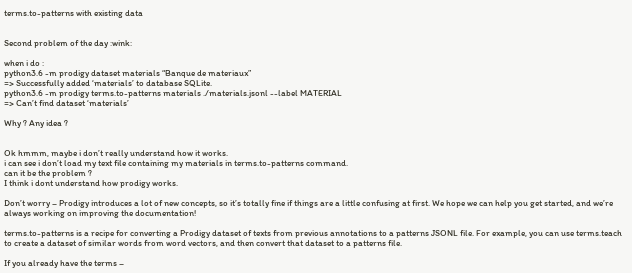terms.to-patterns with existing data


Second problem of the day :wink:

when i do :
python3.6 -m prodigy dataset materials “Banque de materiaux”
=> Successfully added ‘materials’ to database SQLite.
python3.6 -m prodigy terms.to-patterns materials ./materials.jsonl --label MATERIAL
=> Can’t find dataset ‘materials’

Why ? Any idea ?


Ok hmmm, maybe i don’t really understand how it works.
i can see i don’t load my text file containing my materials in terms.to-patterns command.
can it be the problem ?
I think i dont understand how prodigy works.

Don’t worry – Prodigy introduces a lot of new concepts, so it’s totally fine if things are a little confusing at first. We hope we can help you get started, and we’re always working on improving the documentation!

terms.to-patterns is a recipe for converting a Prodigy dataset of texts from previous annotations to a patterns JSONL file. For example, you can use terms.teach to create a dataset of similar words from word vectors, and then convert that dataset to a patterns file.

If you already have the terms –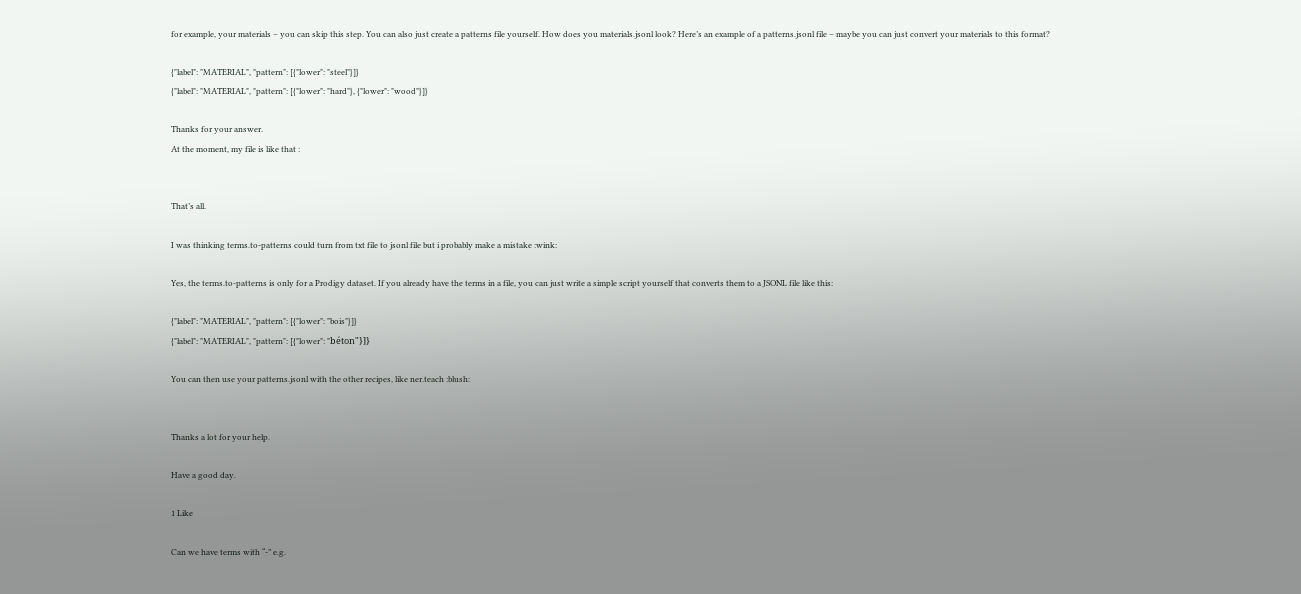for example, your materials – you can skip this step. You can also just create a patterns file yourself. How does you materials.jsonl look? Here’s an example of a patterns.jsonl file – maybe you can just convert your materials to this format?

{"label": "MATERIAL", "pattern": [{"lower": "steel"}]}
{"label": "MATERIAL", "pattern": [{"lower": "hard"}, {"lower": "wood"}]}

Thanks for your answer.
At the moment, my file is like that :


That’s all.

I was thinking terms.to-patterns could turn from txt file to jsonl file but i probably make a mistake :wink:

Yes, the terms.to-patterns is only for a Prodigy dataset. If you already have the terms in a file, you can just write a simple script yourself that converts them to a JSONL file like this:

{"label": "MATERIAL", "pattern": [{"lower": "bois"}]}
{"label": "MATERIAL", "pattern": [{"lower": "béton"}]}

You can then use your patterns.jsonl with the other recipes, like ner.teach :blush:


Thanks a lot for your help.

Have a good day.

1 Like

Can we have terms with “-” e.g.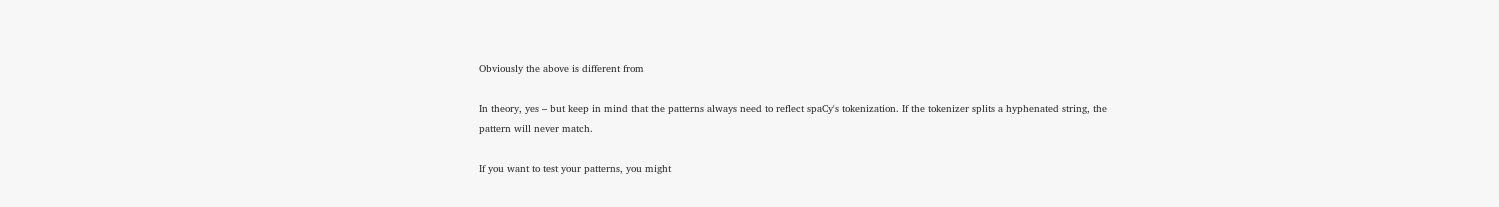Obviously the above is different from

In theory, yes – but keep in mind that the patterns always need to reflect spaCy's tokenization. If the tokenizer splits a hyphenated string, the pattern will never match.

If you want to test your patterns, you might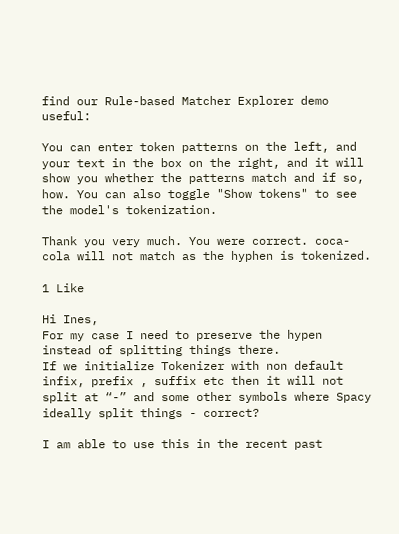find our Rule-based Matcher Explorer demo useful:

You can enter token patterns on the left, and your text in the box on the right, and it will show you whether the patterns match and if so, how. You can also toggle "Show tokens" to see the model's tokenization.

Thank you very much. You were correct. coca-cola will not match as the hyphen is tokenized.

1 Like

Hi Ines,
For my case I need to preserve the hypen instead of splitting things there.
If we initialize Tokenizer with non default infix, prefix , suffix etc then it will not split at “-” and some other symbols where Spacy ideally split things - correct?

I am able to use this in the recent past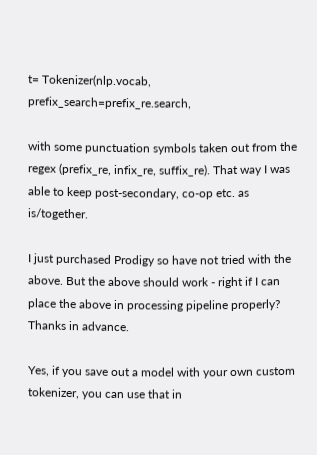t= Tokenizer(nlp.vocab, prefix_search=prefix_re.search,

with some punctuation symbols taken out from the regex (prefix_re, infix_re, suffix_re). That way I was able to keep post-secondary, co-op etc. as is/together.

I just purchased Prodigy so have not tried with the above. But the above should work - right if I can place the above in processing pipeline properly?
Thanks in advance.

Yes, if you save out a model with your own custom tokenizer, you can use that in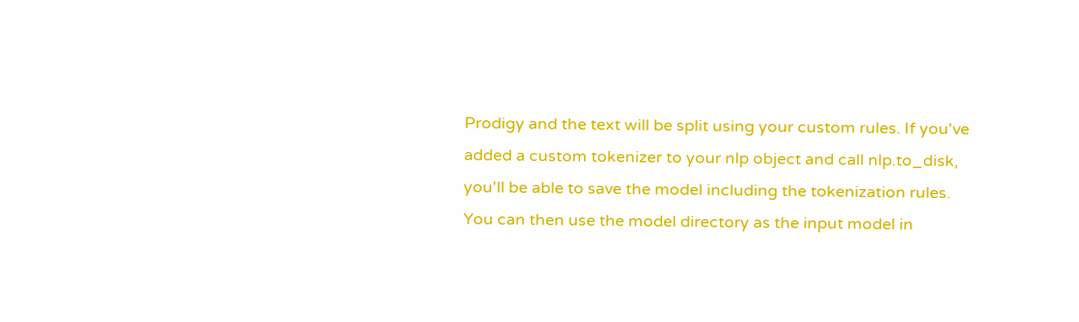Prodigy and the text will be split using your custom rules. If you've added a custom tokenizer to your nlp object and call nlp.to_disk, you'll be able to save the model including the tokenization rules. You can then use the model directory as the input model in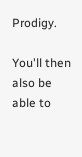Prodigy.

You'll then also be able to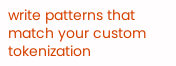write patterns that match your custom tokenization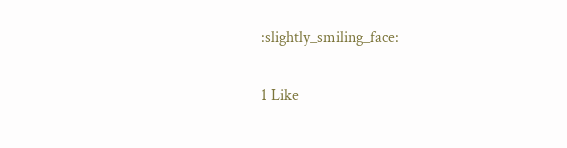:slightly_smiling_face:

1 Like